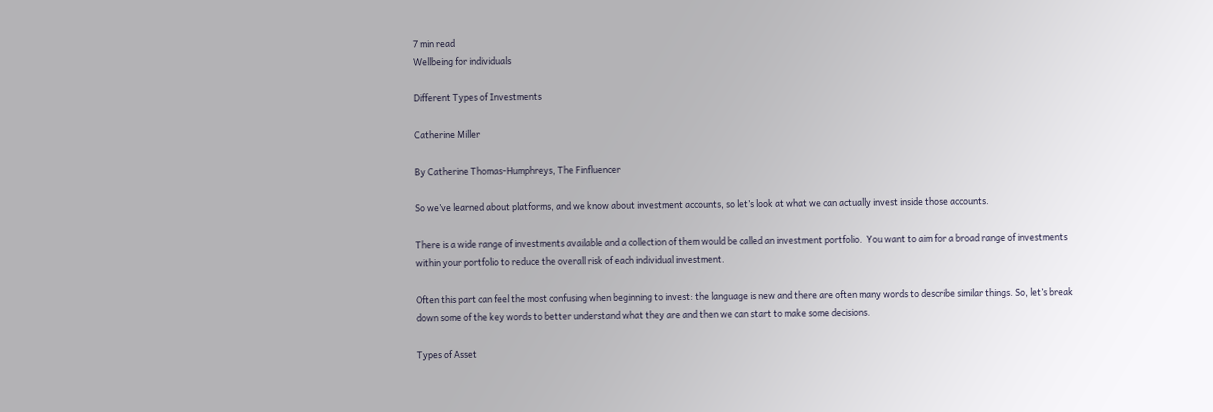7 min read
Wellbeing for individuals

Different Types of Investments

Catherine Miller

By Catherine Thomas-Humphreys, The Finfluencer

So we’ve learned about platforms, and we know about investment accounts, so let’s look at what we can actually invest inside those accounts.

There is a wide range of investments available and a collection of them would be called an investment portfolio.  You want to aim for a broad range of investments within your portfolio to reduce the overall risk of each individual investment.

Often this part can feel the most confusing when beginning to invest: the language is new and there are often many words to describe similar things. So, let’s break down some of the key words to better understand what they are and then we can start to make some decisions.

Types of Asset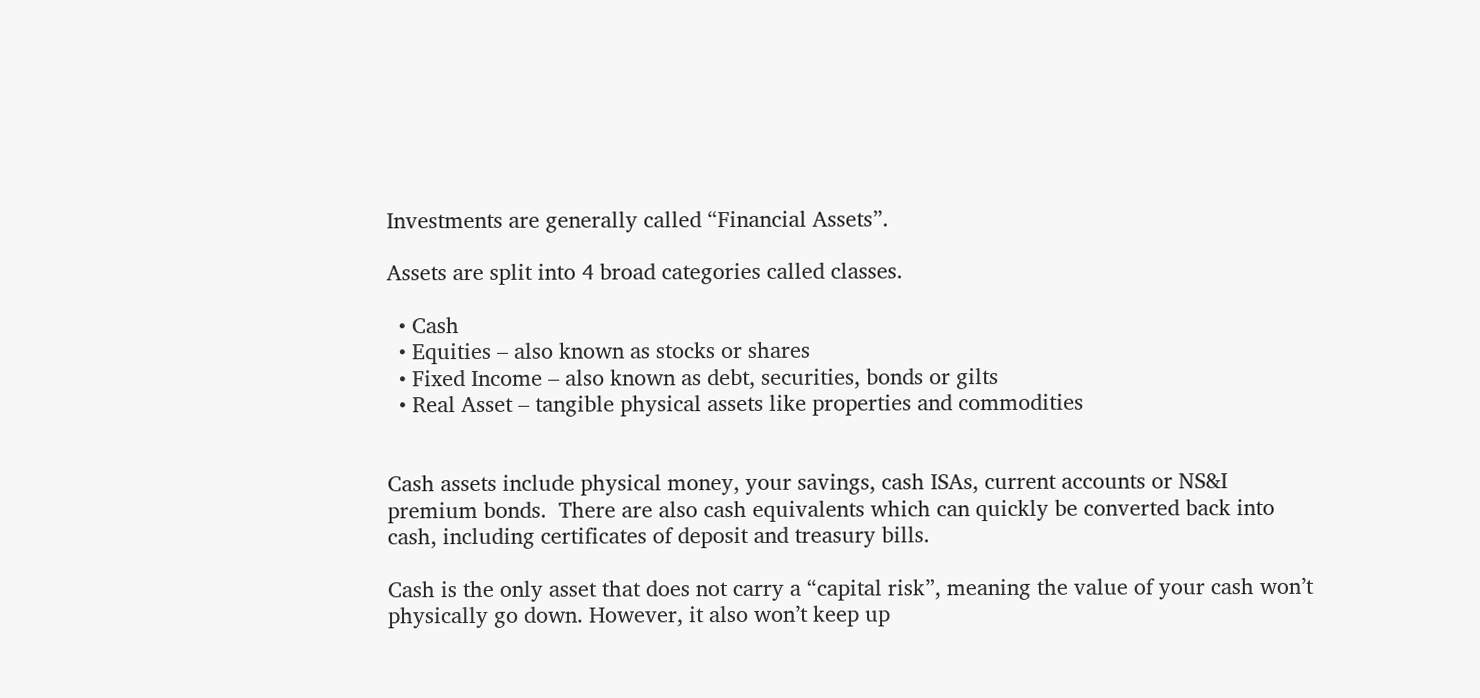Investments are generally called “Financial Assets”.

Assets are split into 4 broad categories called classes.

  • Cash
  • Equities – also known as stocks or shares
  • Fixed Income – also known as debt, securities, bonds or gilts
  • Real Asset – tangible physical assets like properties and commodities


Cash assets include physical money, your savings, cash ISAs, current accounts or NS&I premium bonds.  There are also cash equivalents which can quickly be converted back into cash, including certificates of deposit and treasury bills.

Cash is the only asset that does not carry a “capital risk”, meaning the value of your cash won’t physically go down. However, it also won’t keep up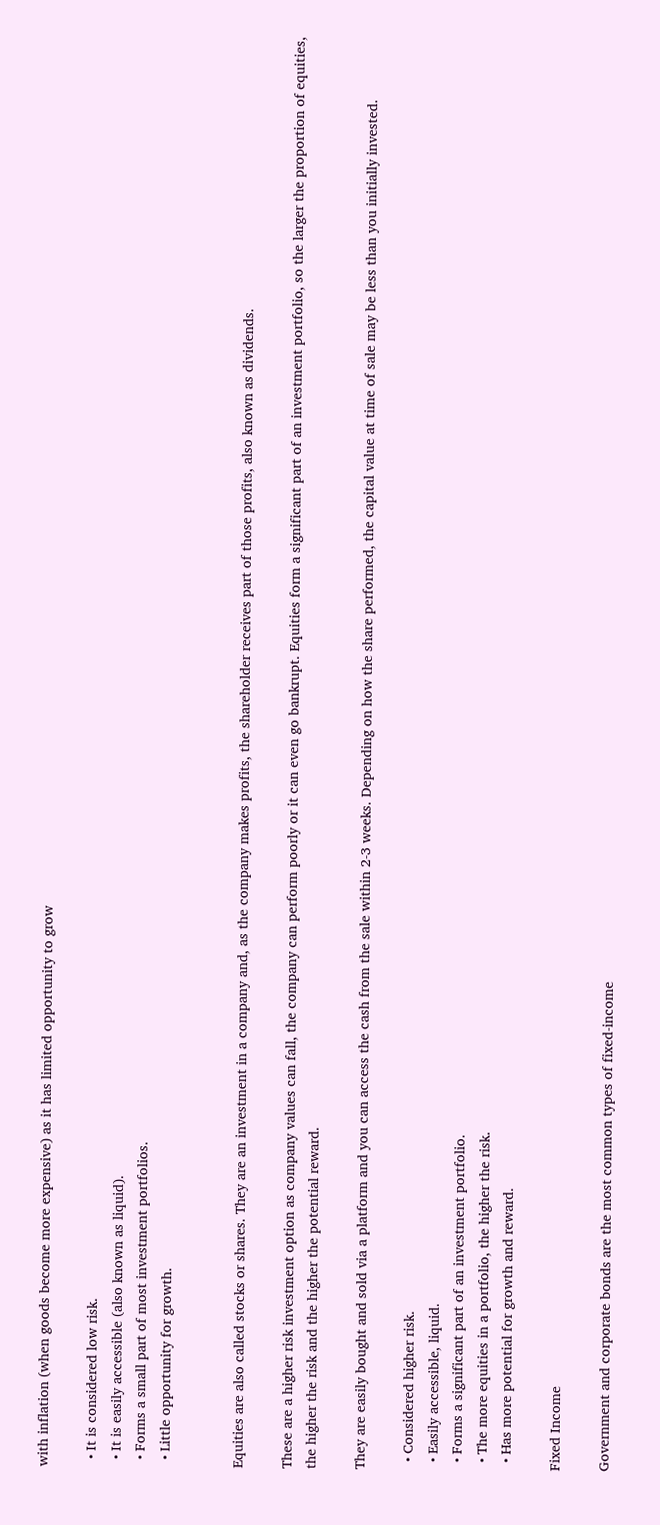with inflation (when goods become more expensive) as it has limited opportunity to grow

  • It is considered low risk.
  • It is easily accessible (also known as liquid).
  • Forms a small part of most investment portfolios.
  • Little opportunity for growth.


Equities are also called stocks or shares. They are an investment in a company and, as the company makes profits, the shareholder receives part of those profits, also known as dividends.

These are a higher risk investment option as company values can fall, the company can perform poorly or it can even go bankrupt. Equities form a significant part of an investment portfolio, so the larger the proportion of equities, the higher the risk and the higher the potential reward.

They are easily bought and sold via a platform and you can access the cash from the sale within 2-3 weeks. Depending on how the share performed, the capital value at time of sale may be less than you initially invested.

  • Considered higher risk.
  • Easily accessible, liquid.
  • Forms a significant part of an investment portfolio.
  • The more equities in a portfolio, the higher the risk.
  • Has more potential for growth and reward.

Fixed Income

Government and corporate bonds are the most common types of fixed-income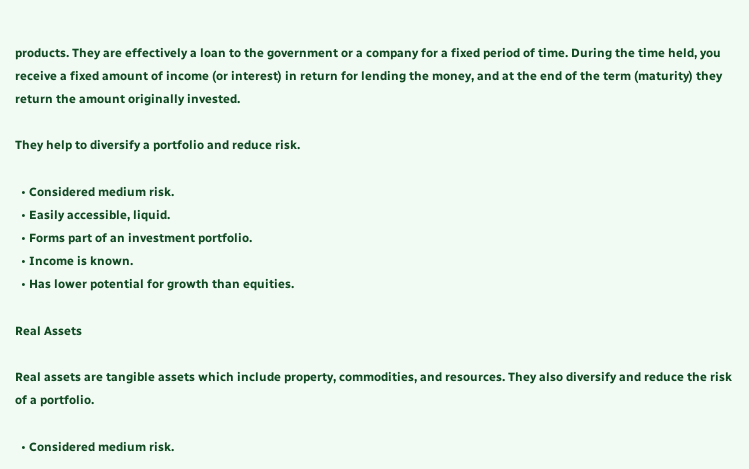products. They are effectively a loan to the government or a company for a fixed period of time. During the time held, you receive a fixed amount of income (or interest) in return for lending the money, and at the end of the term (maturity) they return the amount originally invested.

They help to diversify a portfolio and reduce risk.

  • Considered medium risk.
  • Easily accessible, liquid.
  • Forms part of an investment portfolio.
  • Income is known.
  • Has lower potential for growth than equities.

Real Assets

Real assets are tangible assets which include property, commodities, and resources. They also diversify and reduce the risk of a portfolio.

  • Considered medium risk.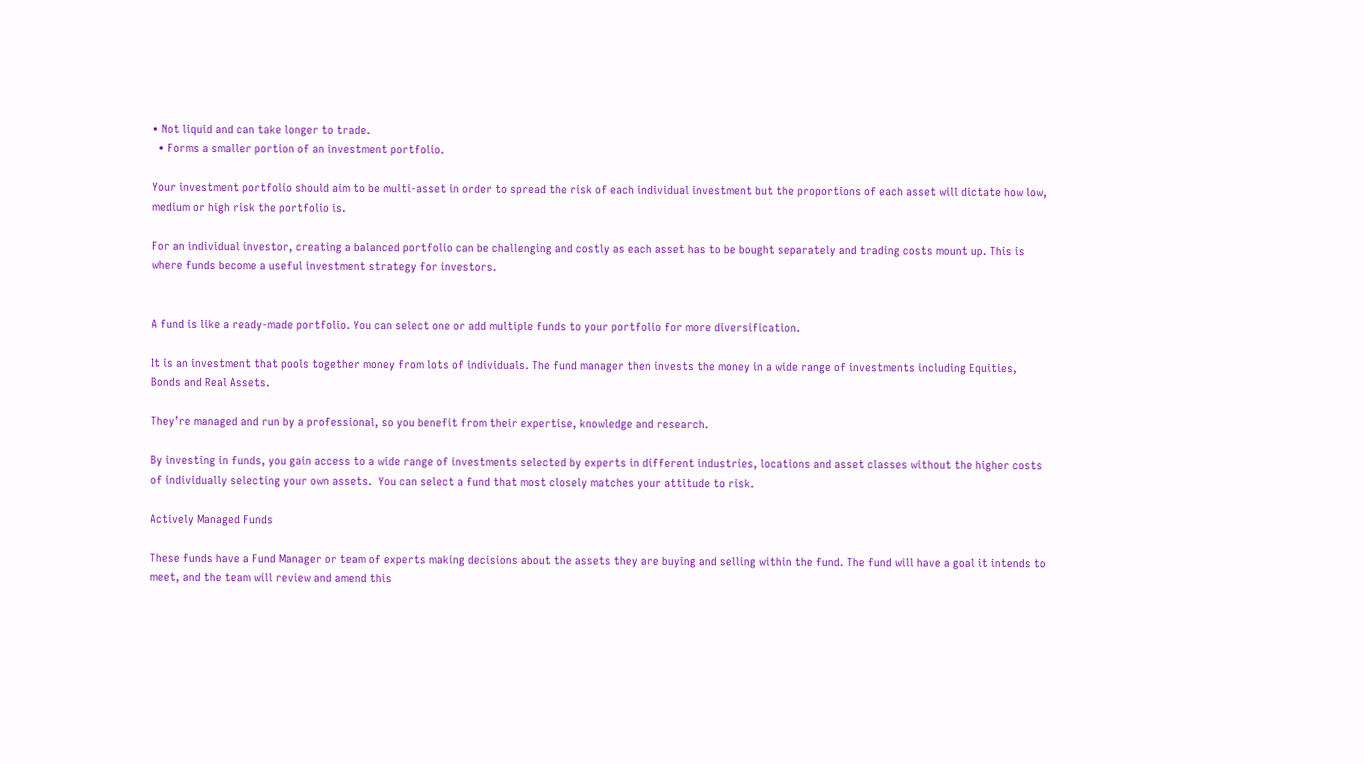• Not liquid and can take longer to trade.
  • Forms a smaller portion of an investment portfolio.

Your investment portfolio should aim to be multi-asset in order to spread the risk of each individual investment but the proportions of each asset will dictate how low, medium or high risk the portfolio is.

For an individual investor, creating a balanced portfolio can be challenging and costly as each asset has to be bought separately and trading costs mount up. This is where funds become a useful investment strategy for investors.


A fund is like a ready-made portfolio. You can select one or add multiple funds to your portfolio for more diversification.

It is an investment that pools together money from lots of individuals. The fund manager then invests the money in a wide range of investments including Equities, Bonds and Real Assets.

They’re managed and run by a professional, so you benefit from their expertise, knowledge and research.

By investing in funds, you gain access to a wide range of investments selected by experts in different industries, locations and asset classes without the higher costs of individually selecting your own assets.  You can select a fund that most closely matches your attitude to risk.

Actively Managed Funds

These funds have a Fund Manager or team of experts making decisions about the assets they are buying and selling within the fund. The fund will have a goal it intends to meet, and the team will review and amend this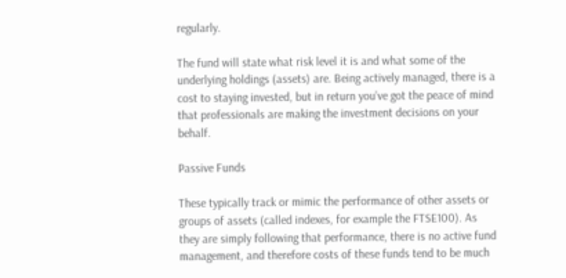regularly.

The fund will state what risk level it is and what some of the underlying holdings (assets) are. Being actively managed, there is a cost to staying invested, but in return you’ve got the peace of mind that professionals are making the investment decisions on your behalf.

Passive Funds

These typically track or mimic the performance of other assets or groups of assets (called indexes, for example the FTSE100). As they are simply following that performance, there is no active fund management, and therefore costs of these funds tend to be much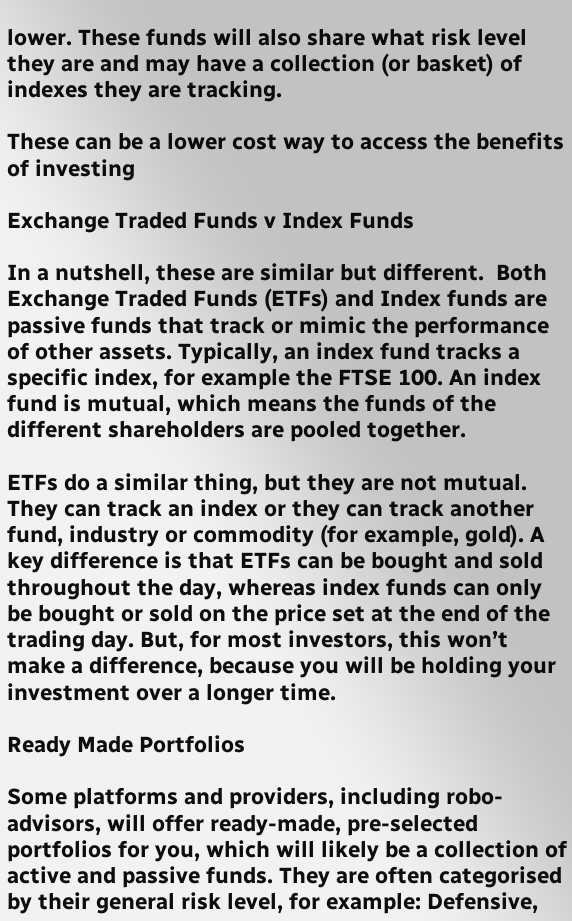lower. These funds will also share what risk level they are and may have a collection (or basket) of indexes they are tracking.

These can be a lower cost way to access the benefits of investing

Exchange Traded Funds v Index Funds

In a nutshell, these are similar but different.  Both Exchange Traded Funds (ETFs) and Index funds are passive funds that track or mimic the performance of other assets. Typically, an index fund tracks a specific index, for example the FTSE 100. An index fund is mutual, which means the funds of the different shareholders are pooled together.

ETFs do a similar thing, but they are not mutual. They can track an index or they can track another fund, industry or commodity (for example, gold). A key difference is that ETFs can be bought and sold throughout the day, whereas index funds can only be bought or sold on the price set at the end of the trading day. But, for most investors, this won’t make a difference, because you will be holding your investment over a longer time.

Ready Made Portfolios

Some platforms and providers, including robo-advisors, will offer ready-made, pre-selected portfolios for you, which will likely be a collection of active and passive funds. They are often categorised by their general risk level, for example: Defensive,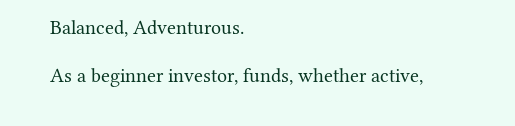Balanced, Adventurous.

As a beginner investor, funds, whether active,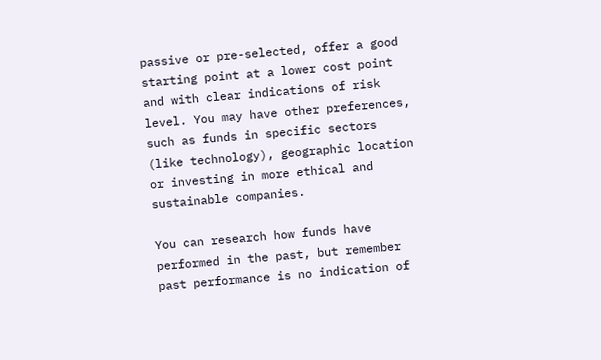passive or pre-selected, offer a good starting point at a lower cost point and with clear indications of risk level. You may have other preferences, such as funds in specific sectors (like technology), geographic location or investing in more ethical and sustainable companies.

You can research how funds have performed in the past, but remember past performance is no indication of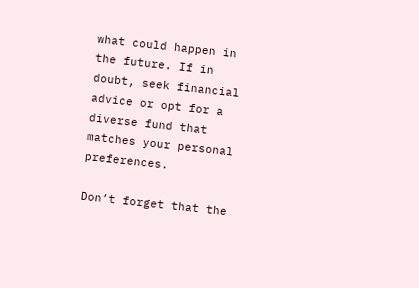what could happen in the future. If in doubt, seek financial advice or opt for a diverse fund that matches your personal preferences.

Don’t forget that the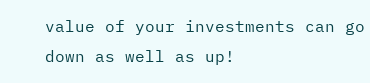value of your investments can go down as well as up!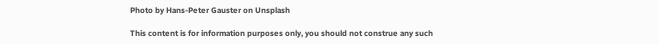Photo by Hans-Peter Gauster on Unsplash

This content is for information purposes only, you should not construe any such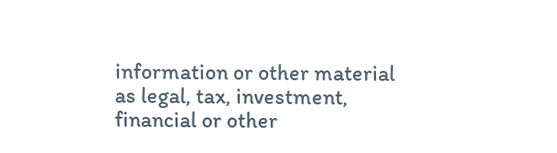information or other material  as legal, tax, investment, financial or other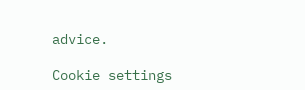advice.

Cookie settings